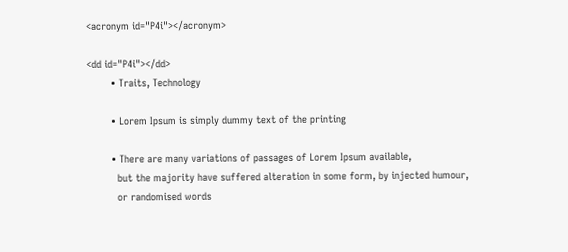<acronym id="P4i"></acronym>

<dd id="P4i"></dd>
        • Traits, Technology

        • Lorem Ipsum is simply dummy text of the printing

        • There are many variations of passages of Lorem Ipsum available,
          but the majority have suffered alteration in some form, by injected humour,
          or randomised words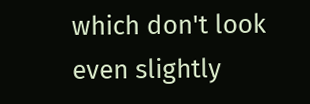which don't look even slightly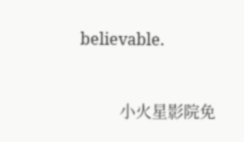believable.



          小火星影院免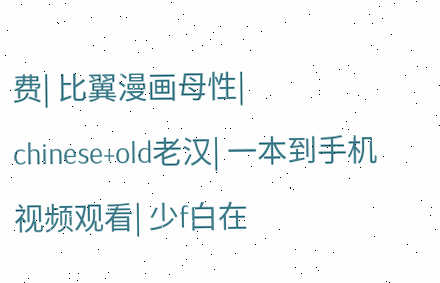费| 比翼漫画母性| chinese+old老汉| 一本到手机视频观看| 少f白在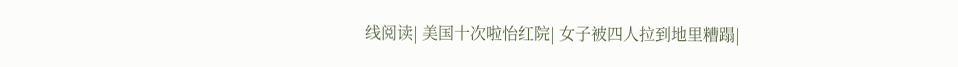线阅读| 美国十次啦怡红院| 女子被四人拉到地里糟蹋|